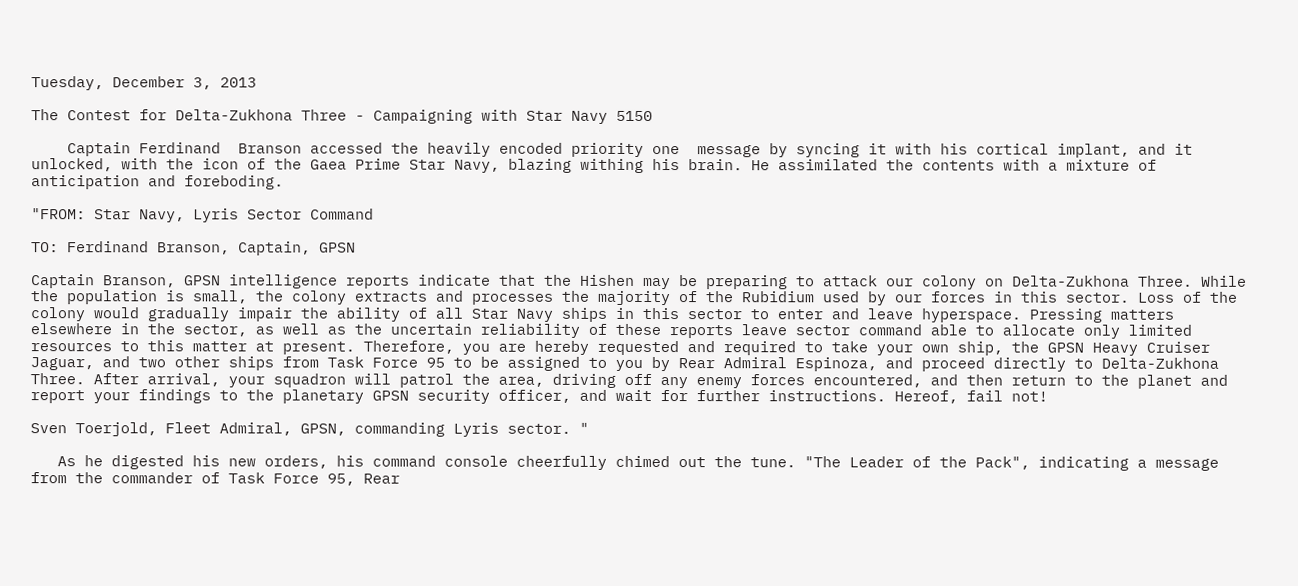Tuesday, December 3, 2013

The Contest for Delta-Zukhona Three - Campaigning with Star Navy 5150

    Captain Ferdinand  Branson accessed the heavily encoded priority one  message by syncing it with his cortical implant, and it unlocked, with the icon of the Gaea Prime Star Navy, blazing withing his brain. He assimilated the contents with a mixture of anticipation and foreboding.

"FROM: Star Navy, Lyris Sector Command

TO: Ferdinand Branson, Captain, GPSN

Captain Branson, GPSN intelligence reports indicate that the Hishen may be preparing to attack our colony on Delta-Zukhona Three. While the population is small, the colony extracts and processes the majority of the Rubidium used by our forces in this sector. Loss of the colony would gradually impair the ability of all Star Navy ships in this sector to enter and leave hyperspace. Pressing matters elsewhere in the sector, as well as the uncertain reliability of these reports leave sector command able to allocate only limited resources to this matter at present. Therefore, you are hereby requested and required to take your own ship, the GPSN Heavy Cruiser Jaguar, and two other ships from Task Force 95 to be assigned to you by Rear Admiral Espinoza, and proceed directly to Delta-Zukhona Three. After arrival, your squadron will patrol the area, driving off any enemy forces encountered, and then return to the planet and report your findings to the planetary GPSN security officer, and wait for further instructions. Hereof, fail not!

Sven Toerjold, Fleet Admiral, GPSN, commanding Lyris sector. "

   As he digested his new orders, his command console cheerfully chimed out the tune. "The Leader of the Pack", indicating a message from the commander of Task Force 95, Rear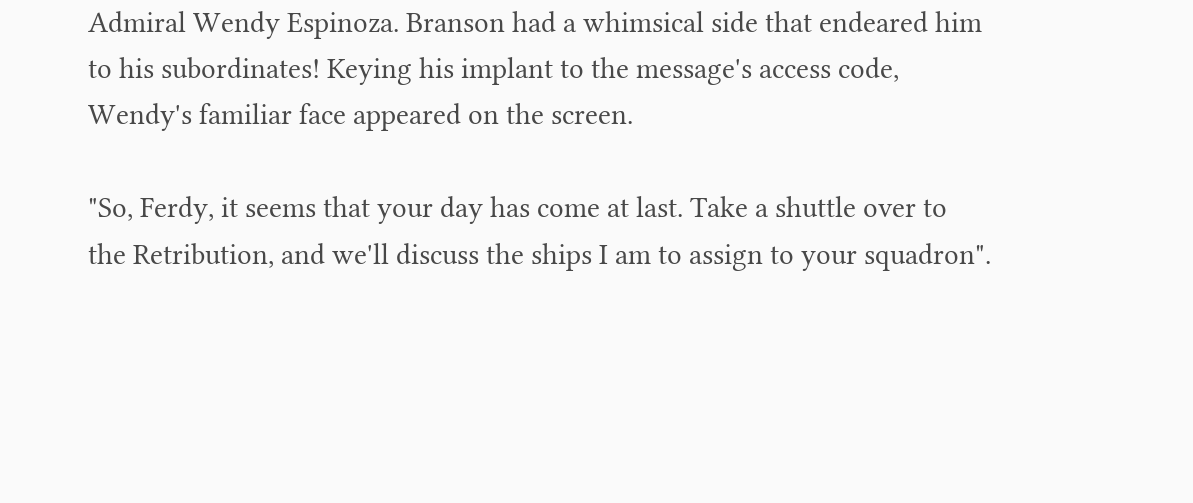Admiral Wendy Espinoza. Branson had a whimsical side that endeared him to his subordinates! Keying his implant to the message's access code, Wendy's familiar face appeared on the screen.

"So, Ferdy, it seems that your day has come at last. Take a shuttle over to the Retribution, and we'll discuss the ships I am to assign to your squadron".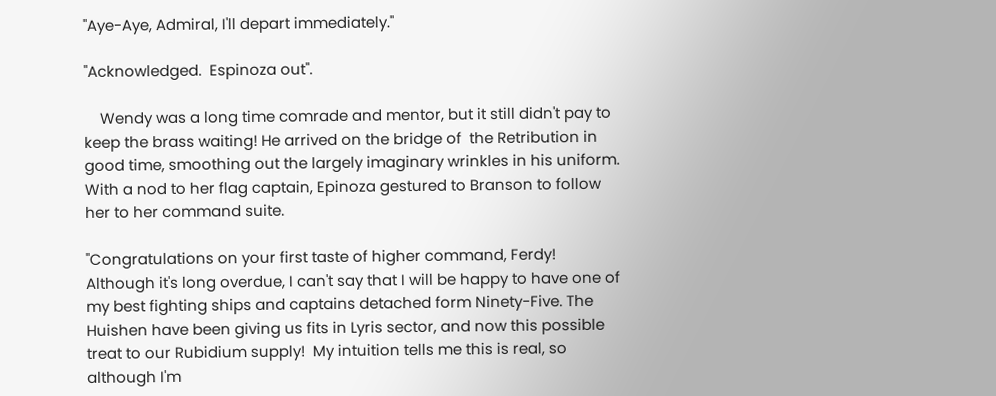"Aye-Aye, Admiral, I'll depart immediately."

"Acknowledged.  Espinoza out".

    Wendy was a long time comrade and mentor, but it still didn't pay to keep the brass waiting! He arrived on the bridge of  the Retribution in good time, smoothing out the largely imaginary wrinkles in his uniform. With a nod to her flag captain, Epinoza gestured to Branson to follow her to her command suite.

"Congratulations on your first taste of higher command, Ferdy! Although it's long overdue, I can't say that I will be happy to have one of my best fighting ships and captains detached form Ninety-Five. The Huishen have been giving us fits in Lyris sector, and now this possible treat to our Rubidium supply!  My intuition tells me this is real, so although I'm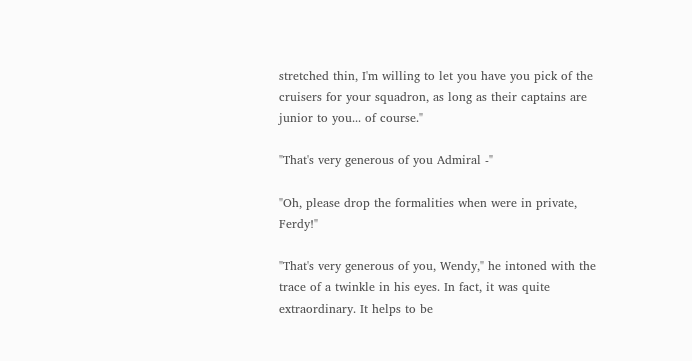stretched thin, I'm willing to let you have you pick of the cruisers for your squadron, as long as their captains are junior to you... of course."

"That's very generous of you Admiral -"

"Oh, please drop the formalities when were in private, Ferdy!"

"That's very generous of you, Wendy," he intoned with the trace of a twinkle in his eyes. In fact, it was quite extraordinary. It helps to be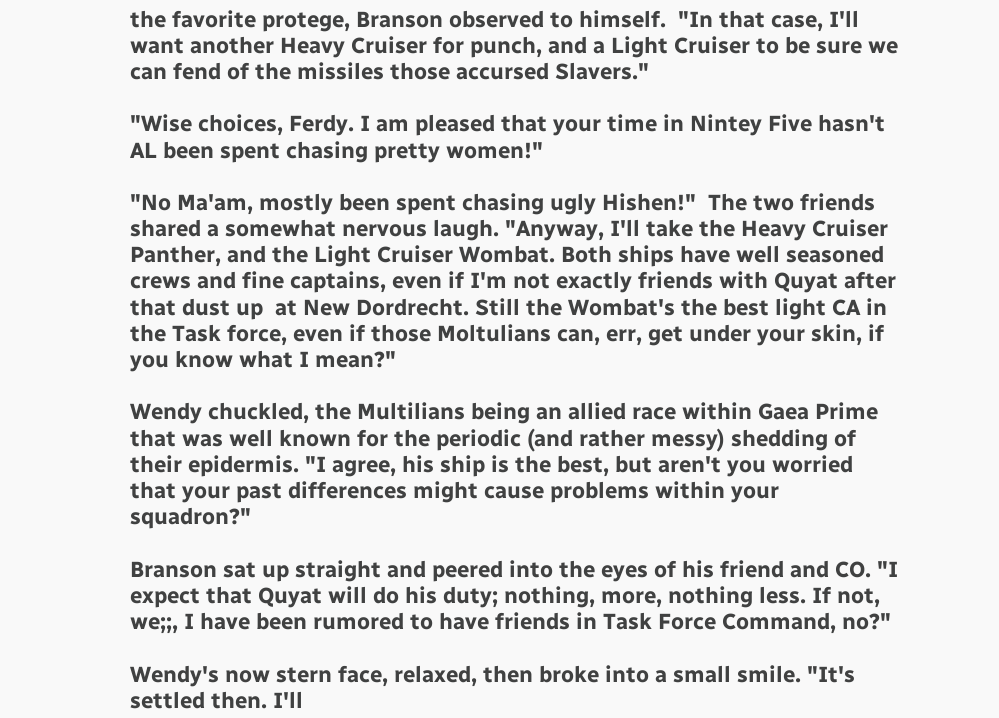the favorite protege, Branson observed to himself.  "In that case, I'll want another Heavy Cruiser for punch, and a Light Cruiser to be sure we can fend of the missiles those accursed Slavers."

"Wise choices, Ferdy. I am pleased that your time in Nintey Five hasn't AL been spent chasing pretty women!"

"No Ma'am, mostly been spent chasing ugly Hishen!"  The two friends shared a somewhat nervous laugh. "Anyway, I'll take the Heavy Cruiser Panther, and the Light Cruiser Wombat. Both ships have well seasoned crews and fine captains, even if I'm not exactly friends with Quyat after that dust up  at New Dordrecht. Still the Wombat's the best light CA in the Task force, even if those Moltulians can, err, get under your skin, if you know what I mean?"

Wendy chuckled, the Multilians being an allied race within Gaea Prime that was well known for the periodic (and rather messy) shedding of their epidermis. "I agree, his ship is the best, but aren't you worried that your past differences might cause problems within your squadron?"

Branson sat up straight and peered into the eyes of his friend and CO. "I expect that Quyat will do his duty; nothing, more, nothing less. If not, we;;, I have been rumored to have friends in Task Force Command, no?"

Wendy's now stern face, relaxed, then broke into a small smile. "It's settled then. I'll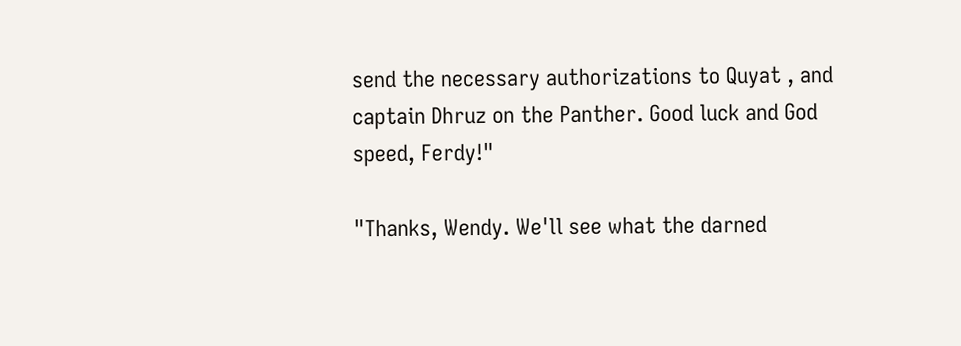send the necessary authorizations to Quyat , and captain Dhruz on the Panther. Good luck and God speed, Ferdy!"

"Thanks, Wendy. We'll see what the darned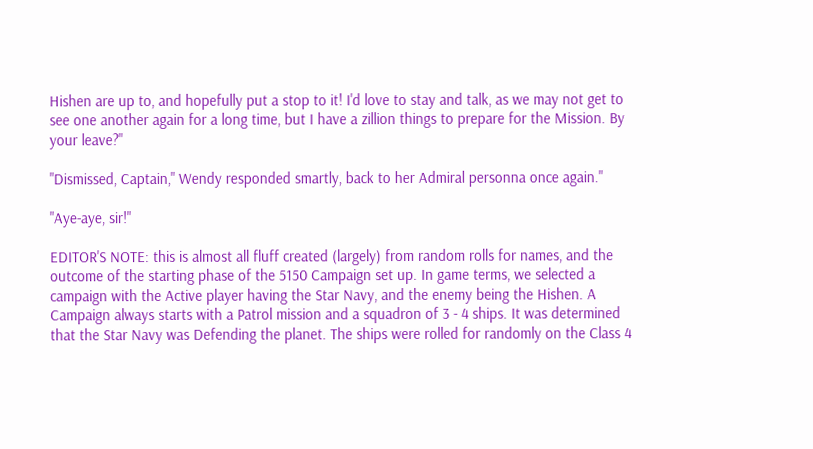Hishen are up to, and hopefully put a stop to it! I'd love to stay and talk, as we may not get to see one another again for a long time, but I have a zillion things to prepare for the Mission. By your leave?"

"Dismissed, Captain," Wendy responded smartly, back to her Admiral personna once again."

"Aye-aye, sir!"

EDITOR'S NOTE: this is almost all fluff created (largely) from random rolls for names, and the outcome of the starting phase of the 5150 Campaign set up. In game terms, we selected a campaign with the Active player having the Star Navy, and the enemy being the Hishen. A Campaign always starts with a Patrol mission and a squadron of 3 - 4 ships. It was determined that the Star Navy was Defending the planet. The ships were rolled for randomly on the Class 4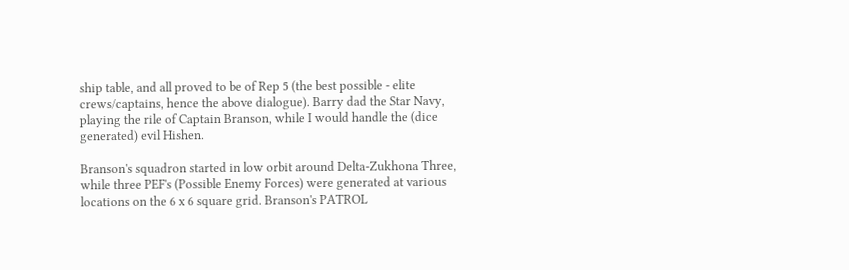ship table, and all proved to be of Rep 5 (the best possible - elite crews/captains, hence the above dialogue). Barry dad the Star Navy, playing the rile of Captain Branson, while I would handle the (dice generated) evil Hishen.

Branson's squadron started in low orbit around Delta-Zukhona Three, while three PEF's (Possible Enemy Forces) were generated at various locations on the 6 x 6 square grid. Branson's PATROL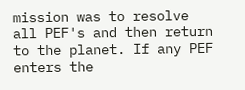mission was to resolve all PEF's and then return to the planet. If any PEF enters the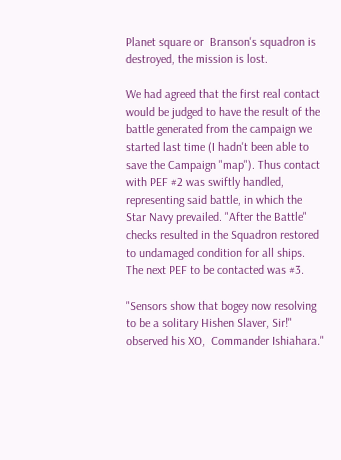Planet square or  Branson's squadron is destroyed, the mission is lost.

We had agreed that the first real contact would be judged to have the result of the battle generated from the campaign we started last time (I hadn't been able to save the Campaign "map"). Thus contact with PEF #2 was swiftly handled, representing said battle, in which the Star Navy prevailed. "After the Battle" checks resulted in the Squadron restored to undamaged condition for all ships. The next PEF to be contacted was #3.

"Sensors show that bogey now resolving to be a solitary Hishen Slaver, Sir!" observed his XO,  Commander Ishiahara."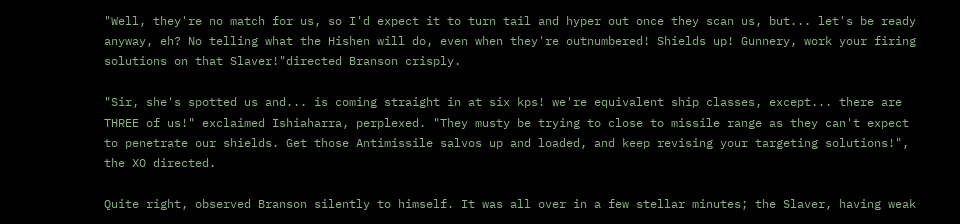"Well, they're no match for us, so I'd expect it to turn tail and hyper out once they scan us, but... let's be ready anyway, eh? No telling what the Hishen will do, even when they're outnumbered! Shields up! Gunnery, work your firing solutions on that Slaver!"directed Branson crisply.

"Sir, she's spotted us and... is coming straight in at six kps! we're equivalent ship classes, except... there are THREE of us!" exclaimed Ishiaharra, perplexed. "They musty be trying to close to missile range as they can't expect to penetrate our shields. Get those Antimissile salvos up and loaded, and keep revising your targeting solutions!", the XO directed.

Quite right, observed Branson silently to himself. It was all over in a few stellar minutes; the Slaver, having weak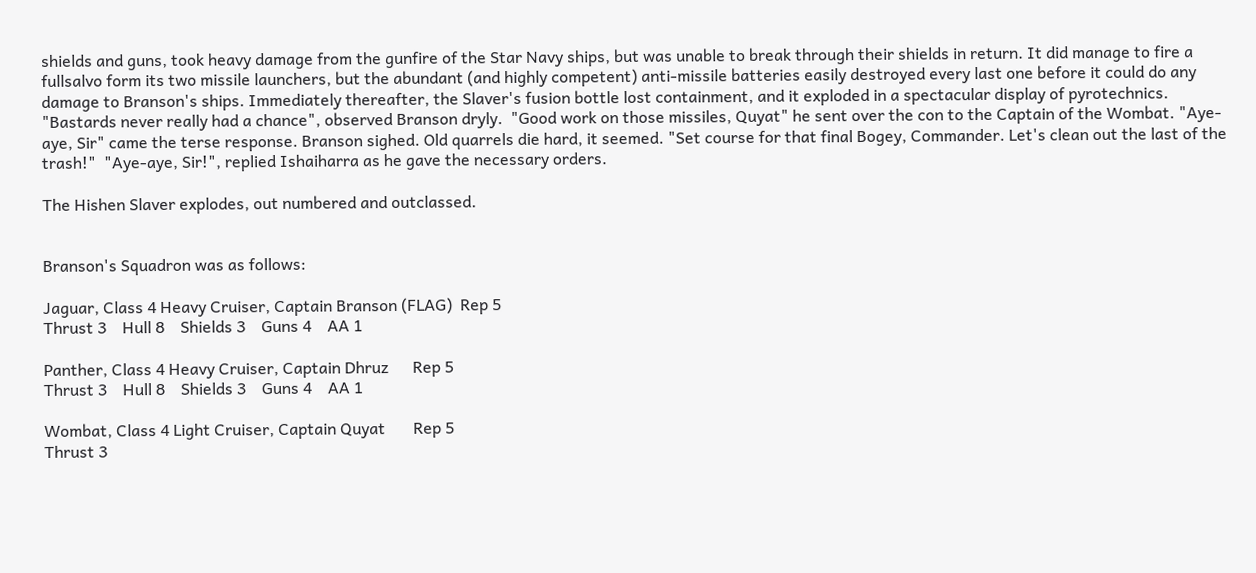shields and guns, took heavy damage from the gunfire of the Star Navy ships, but was unable to break through their shields in return. It did manage to fire a fullsalvo form its two missile launchers, but the abundant (and highly competent) anti-missile batteries easily destroyed every last one before it could do any damage to Branson's ships. Immediately thereafter, the Slaver's fusion bottle lost containment, and it exploded in a spectacular display of pyrotechnics. "Bastards never really had a chance", observed Branson dryly.  "Good work on those missiles, Quyat" he sent over the con to the Captain of the Wombat. "Aye-aye, Sir" came the terse response. Branson sighed. Old quarrels die hard, it seemed. "Set course for that final Bogey, Commander. Let's clean out the last of the trash!"  "Aye-aye, Sir!", replied Ishaiharra as he gave the necessary orders.

The Hishen Slaver explodes, out numbered and outclassed.


Branson's Squadron was as follows:

Jaguar, Class 4 Heavy Cruiser, Captain Branson (FLAG)  Rep 5
Thrust 3    Hull 8    Shields 3    Guns 4    AA 1

Panther, Class 4 Heavy Cruiser, Captain Dhruz      Rep 5
Thrust 3    Hull 8    Shields 3    Guns 4    AA 1

Wombat, Class 4 Light Cruiser, Captain Quyat       Rep 5
Thrust 3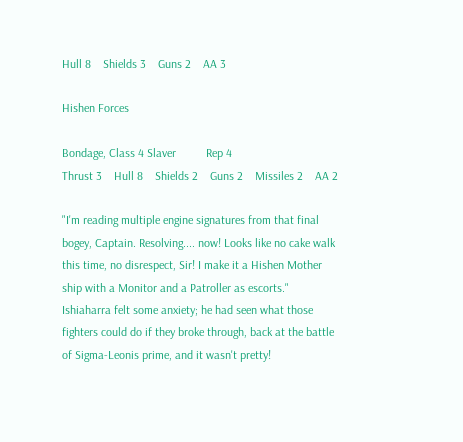Hull 8    Shields 3    Guns 2    AA 3

Hishen Forces

Bondage, Class 4 Slaver          Rep 4
Thrust 3    Hull 8    Shields 2    Guns 2    Missiles 2    AA 2

"I'm reading multiple engine signatures from that final bogey, Captain. Resolving.... now! Looks like no cake walk this time, no disrespect, Sir! I make it a Hishen Mother ship with a Monitor and a Patroller as escorts." Ishiaharra felt some anxiety; he had seen what those fighters could do if they broke through, back at the battle of Sigma-Leonis prime, and it wasn't pretty!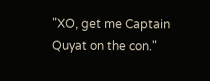"XO, get me Captain Quyat on the con."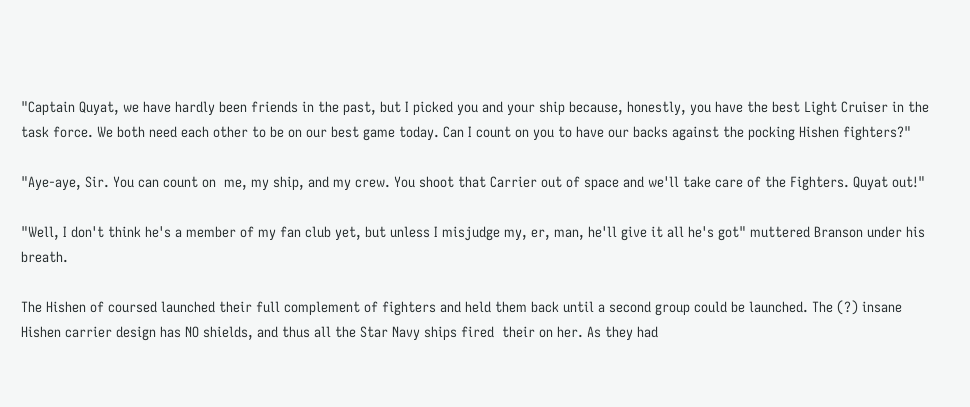"Captain Quyat, we have hardly been friends in the past, but I picked you and your ship because, honestly, you have the best Light Cruiser in the task force. We both need each other to be on our best game today. Can I count on you to have our backs against the pocking Hishen fighters?"

"Aye-aye, Sir. You can count on  me, my ship, and my crew. You shoot that Carrier out of space and we'll take care of the Fighters. Quyat out!"

"Well, I don't think he's a member of my fan club yet, but unless I misjudge my, er, man, he'll give it all he's got" muttered Branson under his breath.

The Hishen of coursed launched their full complement of fighters and held them back until a second group could be launched. The (?) insane Hishen carrier design has NO shields, and thus all the Star Navy ships fired  their on her. As they had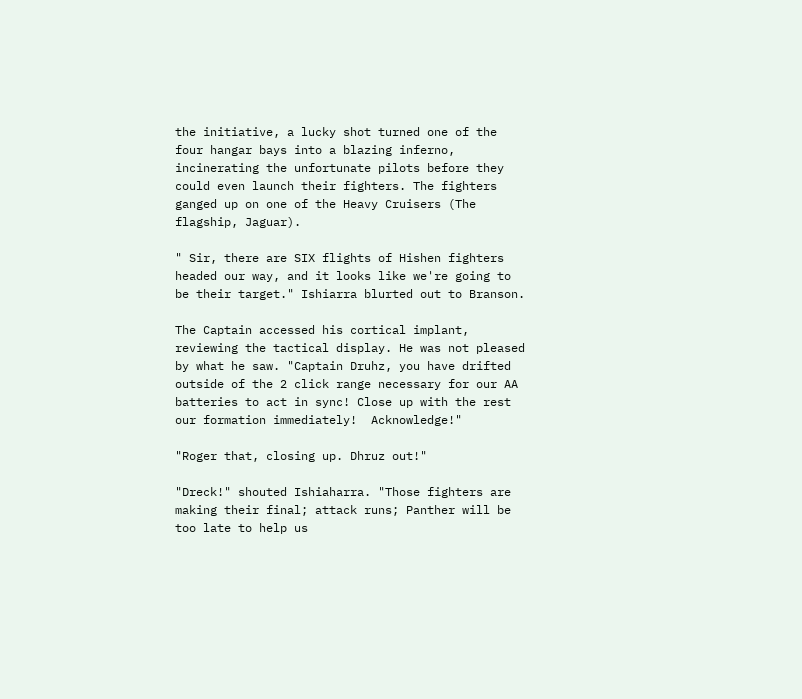the initiative, a lucky shot turned one of the four hangar bays into a blazing inferno, incinerating the unfortunate pilots before they could even launch their fighters. The fighters ganged up on one of the Heavy Cruisers (The flagship, Jaguar).

" Sir, there are SIX flights of Hishen fighters headed our way, and it looks like we're going to be their target." Ishiarra blurted out to Branson.

The Captain accessed his cortical implant, reviewing the tactical display. He was not pleased by what he saw. "Captain Druhz, you have drifted outside of the 2 click range necessary for our AA batteries to act in sync! Close up with the rest our formation immediately!  Acknowledge!"

"Roger that, closing up. Dhruz out!"

"Dreck!" shouted Ishiaharra. "Those fighters are making their final; attack runs; Panther will be too late to help us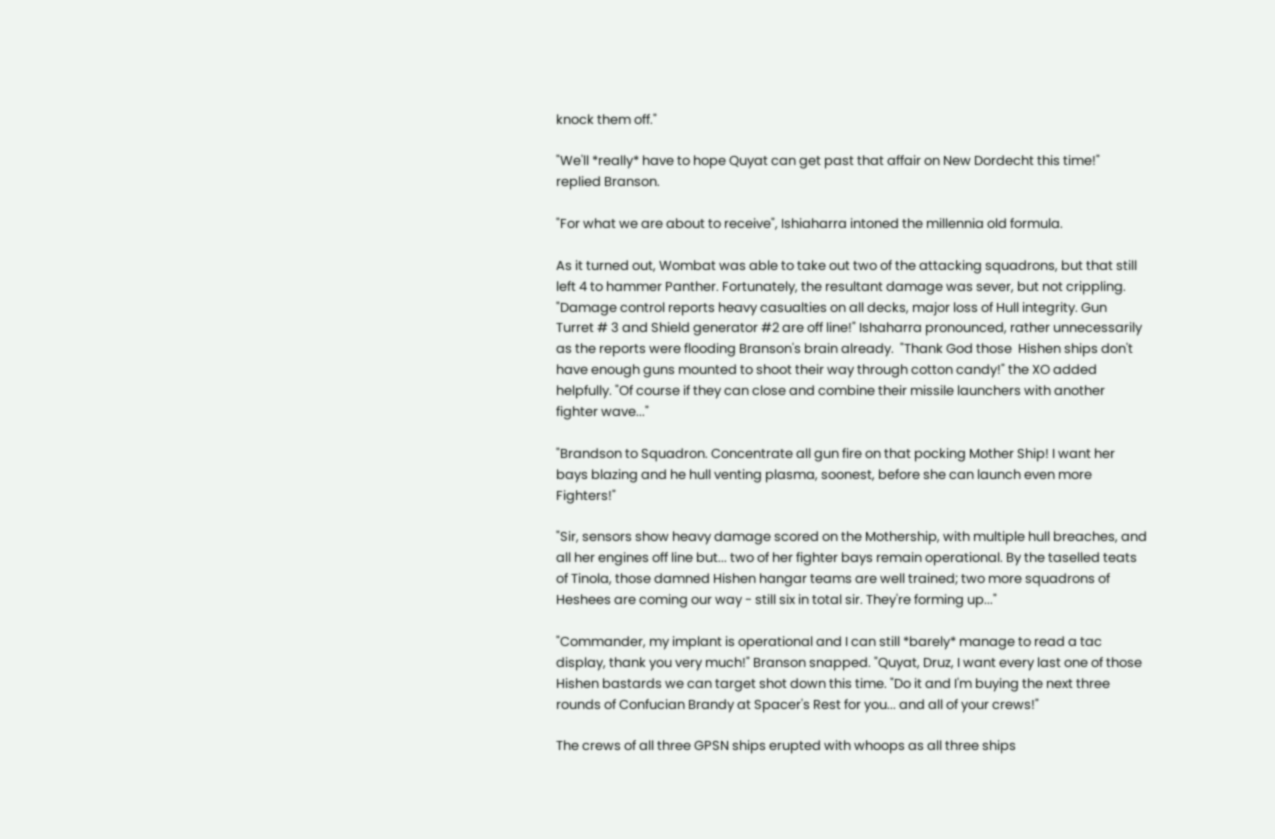knock them off."

"We'll *really* have to hope Quyat can get past that affair on New Dordecht this time!" replied Branson.

"For what we are about to receive", Ishiaharra intoned the millennia old formula.

As it turned out, Wombat was able to take out two of the attacking squadrons, but that still left 4 to hammer Panther. Fortunately, the resultant damage was sever, but not crippling. "Damage control reports heavy casualties on all decks, major loss of Hull integrity. Gun Turret # 3 and Shield generator #2 are off line!" Ishaharra pronounced, rather unnecessarily as the reports were flooding Branson's brain already.  "Thank God those  Hishen ships don't have enough guns mounted to shoot their way through cotton candy!" the XO added helpfully. "Of course if they can close and combine their missile launchers with another fighter wave..."

"Brandson to Squadron. Concentrate all gun fire on that pocking Mother Ship! I want her bays blazing and he hull venting plasma, soonest, before she can launch even more Fighters!"

"Sir, sensors show heavy damage scored on the Mothership, with multiple hull breaches, and all her engines off line but... two of her fighter bays remain operational. By the taselled teats of Tinola, those damned Hishen hangar teams are well trained; two more squadrons of Heshees are coming our way - still six in total sir. They're forming up..."

"Commander, my implant is operational and I can still *barely* manage to read a tac display, thank you very much!" Branson snapped. "Quyat, Druz, I want every last one of those Hishen bastards we can target shot down this time. "Do it and I'm buying the next three rounds of Confucian Brandy at Spacer's Rest for you... and all of your crews!"

The crews of all three GPSN ships erupted with whoops as all three ships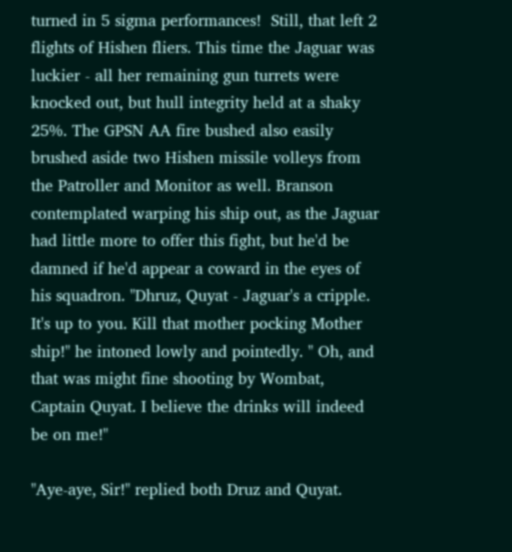turned in 5 sigma performances!  Still, that left 2 flights of Hishen fliers. This time the Jaguar was luckier - all her remaining gun turrets were knocked out, but hull integrity held at a shaky 25%. The GPSN AA fire bushed also easily brushed aside two Hishen missile volleys from the Patroller and Monitor as well. Branson contemplated warping his ship out, as the Jaguar had little more to offer this fight, but he'd be damned if he'd appear a coward in the eyes of his squadron. "Dhruz, Quyat - Jaguar's a cripple. It's up to you. Kill that mother pocking Mother ship!" he intoned lowly and pointedly. " Oh, and that was might fine shooting by Wombat, Captain Quyat. I believe the drinks will indeed be on me!"

"Aye-aye, Sir!" replied both Druz and Quyat.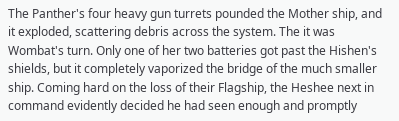The Panther's four heavy gun turrets pounded the Mother ship, and it exploded, scattering debris across the system. The it was Wombat's turn. Only one of her two batteries got past the Hishen's shields, but it completely vaporized the bridge of the much smaller ship. Coming hard on the loss of their Flagship, the Heshee next in command evidently decided he had seen enough and promptly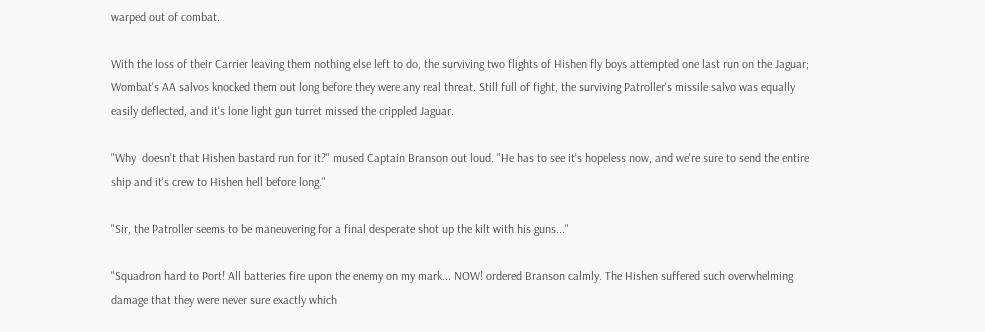warped out of combat.

With the loss of their Carrier leaving them nothing else left to do, the surviving two flights of Hishen fly boys attempted one last run on the Jaguar; Wombat's AA salvos knocked them out long before they were any real threat. Still full of fight, the surviving Patroller's missile salvo was equally easily deflected, and it's lone light gun turret missed the crippled Jaguar.

"Why  doesn't that Hishen bastard run for it?" mused Captain Branson out loud. "He has to see it's hopeless now, and we're sure to send the entire ship and it's crew to Hishen hell before long."

"Sir, the Patroller seems to be maneuvering for a final desperate shot up the kilt with his guns..."

"Squadron hard to Port! All batteries fire upon the enemy on my mark... NOW! ordered Branson calmly. The Hishen suffered such overwhelming damage that they were never sure exactly which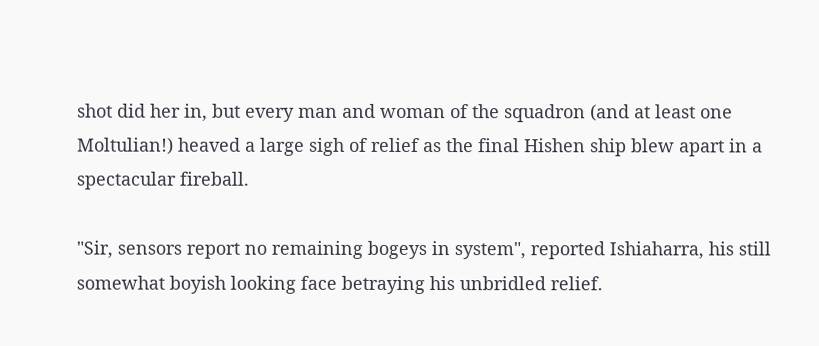shot did her in, but every man and woman of the squadron (and at least one Moltulian!) heaved a large sigh of relief as the final Hishen ship blew apart in a spectacular fireball.

"Sir, sensors report no remaining bogeys in system", reported Ishiaharra, his still somewhat boyish looking face betraying his unbridled relief.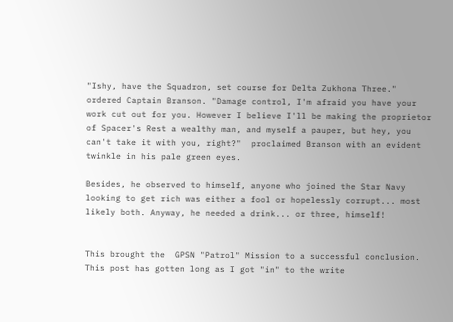"Ishy, have the Squadron, set course for Delta Zukhona Three." ordered Captain Branson. "Damage control, I'm afraid you have your work cut out for you. However I believe I'll be making the proprietor of Spacer's Rest a wealthy man, and myself a pauper, but hey, you can't take it with you, right?"  proclaimed Branson with an evident twinkle in his pale green eyes.

Besides, he observed to himself, anyone who joined the Star Navy looking to get rich was either a fool or hopelessly corrupt... most likely both. Anyway, he needed a drink... or three, himself!


This brought the  GPSN "Patrol" Mission to a successful conclusion. This post has gotten long as I got "in" to the write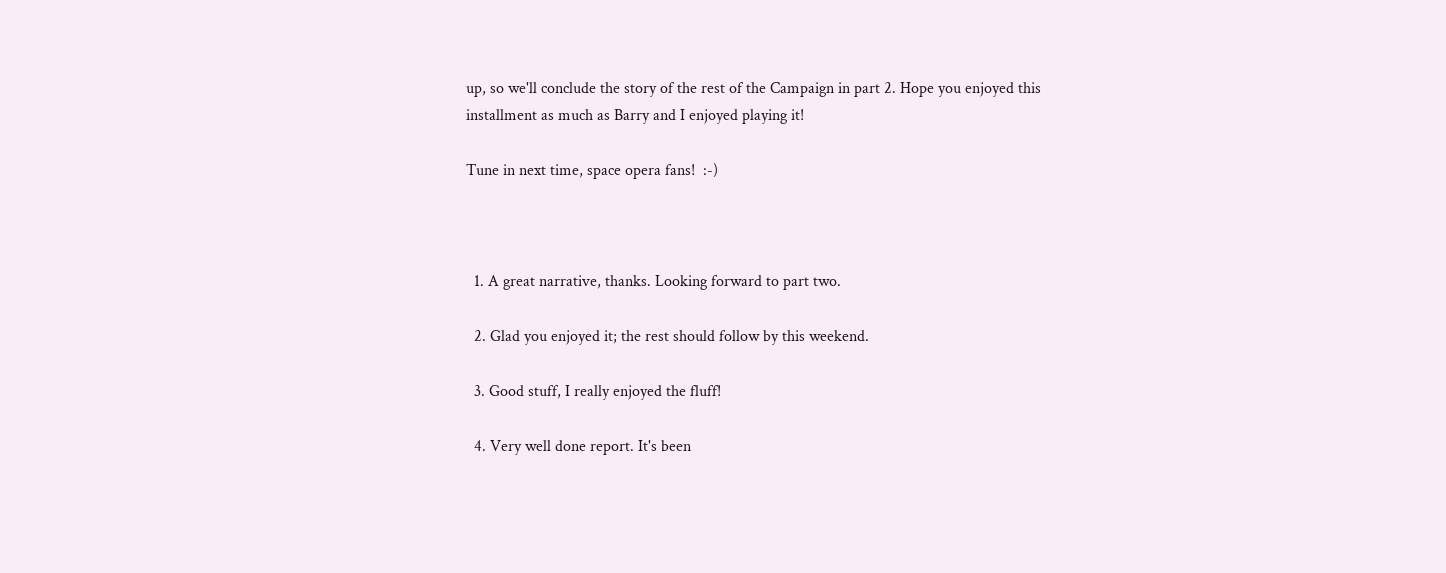up, so we'll conclude the story of the rest of the Campaign in part 2. Hope you enjoyed this installment as much as Barry and I enjoyed playing it!

Tune in next time, space opera fans!  :-)



  1. A great narrative, thanks. Looking forward to part two.

  2. Glad you enjoyed it; the rest should follow by this weekend.

  3. Good stuff, I really enjoyed the fluff!

  4. Very well done report. It's been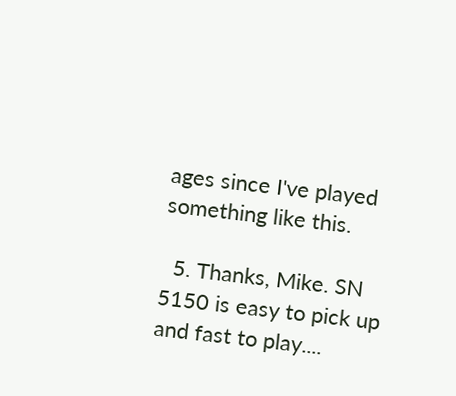ages since I've played something like this.

  5. Thanks, Mike. SN 5150 is easy to pick up and fast to play....